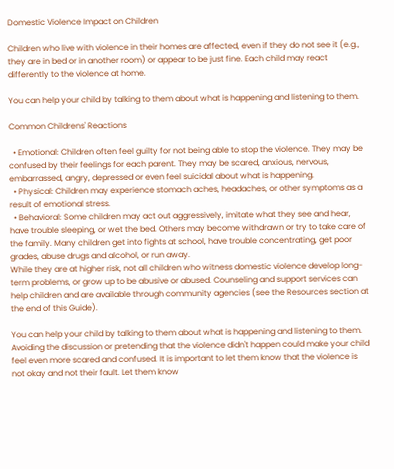Domestic Violence Impact on Children

Children who live with violence in their homes are affected, even if they do not see it (e.g., they are in bed or in another room) or appear to be just fine. Each child may react differently to the violence at home.

You can help your child by talking to them about what is happening and listening to them.

Common Childrens' Reactions

  • Emotional: Children often feel guilty for not being able to stop the violence. They may be confused by their feelings for each parent. They may be scared, anxious, nervous, embarrassed, angry, depressed or even feel suicidal about what is happening.
  • Physical: Children may experience stomach aches, headaches, or other symptoms as a result of emotional stress.
  • Behavioral: Some children may act out aggressively, imitate what they see and hear, have trouble sleeping, or wet the bed. Others may become withdrawn or try to take care of the family. Many children get into fights at school, have trouble concentrating, get poor grades, abuse drugs and alcohol, or run away.
While they are at higher risk, not all children who witness domestic violence develop long-term problems, or grow up to be abusive or abused. Counseling and support services can help children and are available through community agencies (see the Resources section at the end of this Guide).

You can help your child by talking to them about what is happening and listening to them. Avoiding the discussion or pretending that the violence didn't happen could make your child feel even more scared and confused. It is important to let them know that the violence is not okay and not their fault. Let them know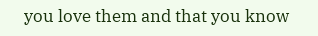you love them and that you know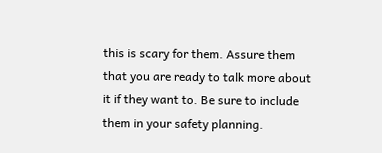this is scary for them. Assure them that you are ready to talk more about it if they want to. Be sure to include them in your safety planning.